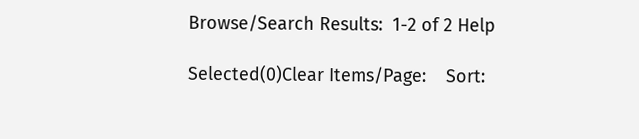Browse/Search Results:  1-2 of 2 Help

Selected(0)Clear Items/Page:    Sort: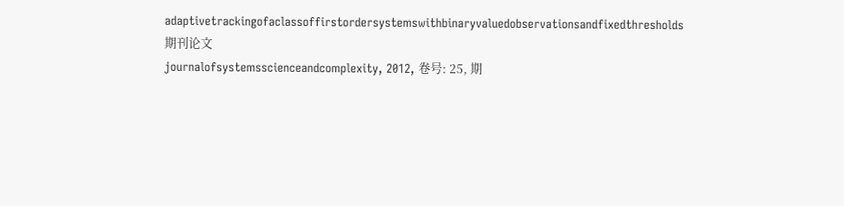adaptivetrackingofaclassoffirstordersystemswithbinaryvaluedobservationsandfixedthresholds 期刊论文
journalofsystemsscienceandcomplexity, 2012, 卷号: 25, 期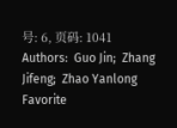号: 6, 页码: 1041
Authors:  Guo Jin;  Zhang Jifeng;  Zhao Yanlong
Favorite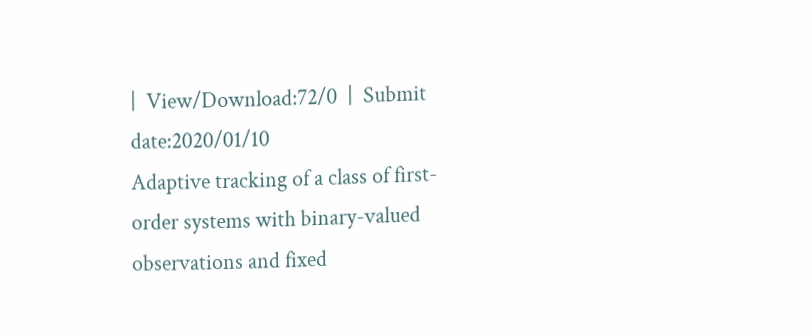|  View/Download:72/0  |  Submit date:2020/01/10
Adaptive tracking of a class of first-order systems with binary-valued observations and fixed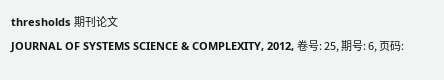thresholds 期刊论文
JOURNAL OF SYSTEMS SCIENCE & COMPLEXITY, 2012, 卷号: 25, 期号: 6, 页码: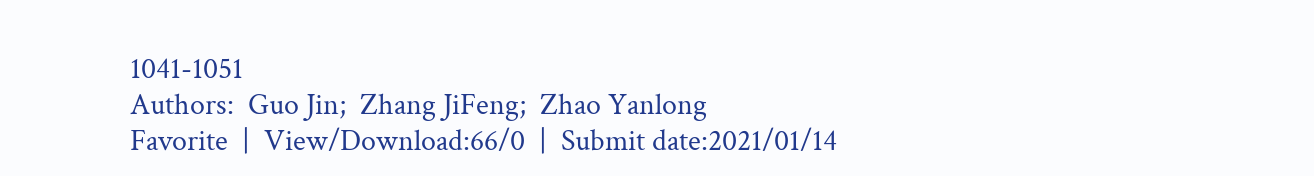1041-1051
Authors:  Guo Jin;  Zhang JiFeng;  Zhao Yanlong
Favorite  |  View/Download:66/0  |  Submit date:2021/01/14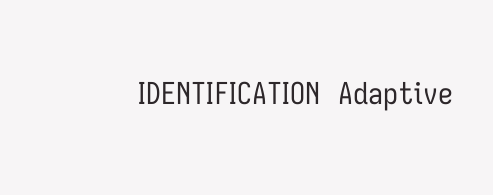IDENTIFICATION  Adaptive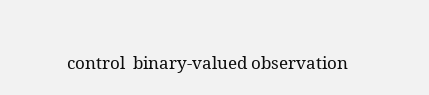control  binary-valued observation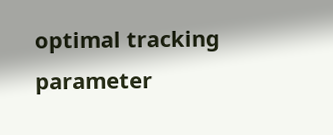optimal tracking  parameter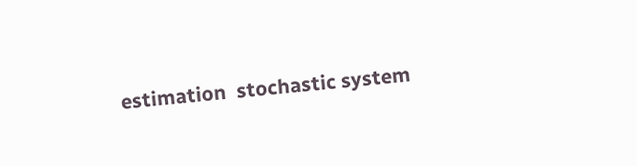estimation  stochastic system